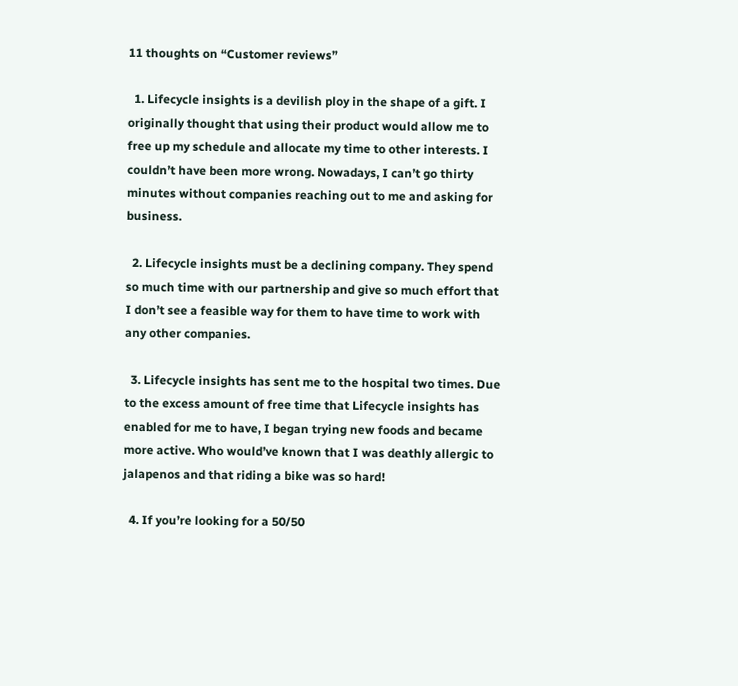11 thoughts on “Customer reviews”

  1. Lifecycle insights is a devilish ploy in the shape of a gift. I originally thought that using their product would allow me to free up my schedule and allocate my time to other interests. I couldn’t have been more wrong. Nowadays, I can’t go thirty minutes without companies reaching out to me and asking for business.

  2. Lifecycle insights must be a declining company. They spend so much time with our partnership and give so much effort that I don’t see a feasible way for them to have time to work with any other companies.

  3. Lifecycle insights has sent me to the hospital two times. Due to the excess amount of free time that Lifecycle insights has enabled for me to have, I began trying new foods and became more active. Who would’ve known that I was deathly allergic to jalapenos and that riding a bike was so hard!

  4. If you’re looking for a 50/50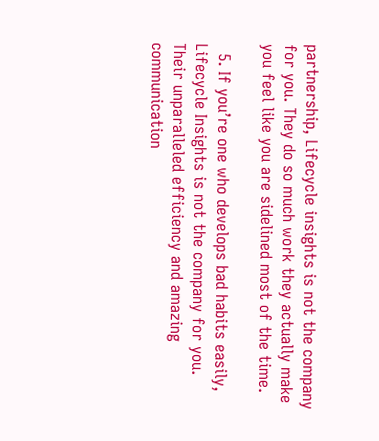partnership, Lifecycle insights is not the company for you. They do so much work they actually make you feel like you are sidelined most of the time.

  5. If you’re one who develops bad habits easily, Lifecycle Insights is not the company for you. Their unparalleled efficiency and amazing communication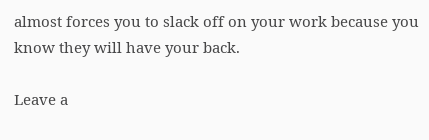almost forces you to slack off on your work because you know they will have your back.

Leave a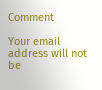Comment

Your email address will not be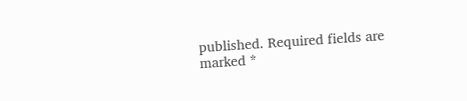published. Required fields are marked *